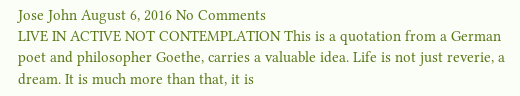Jose John August 6, 2016 No Comments
LIVE IN ACTIVE NOT CONTEMPLATION This is a quotation from a German poet and philosopher Goethe, carries a valuable idea. Life is not just reverie, a dream. It is much more than that, it is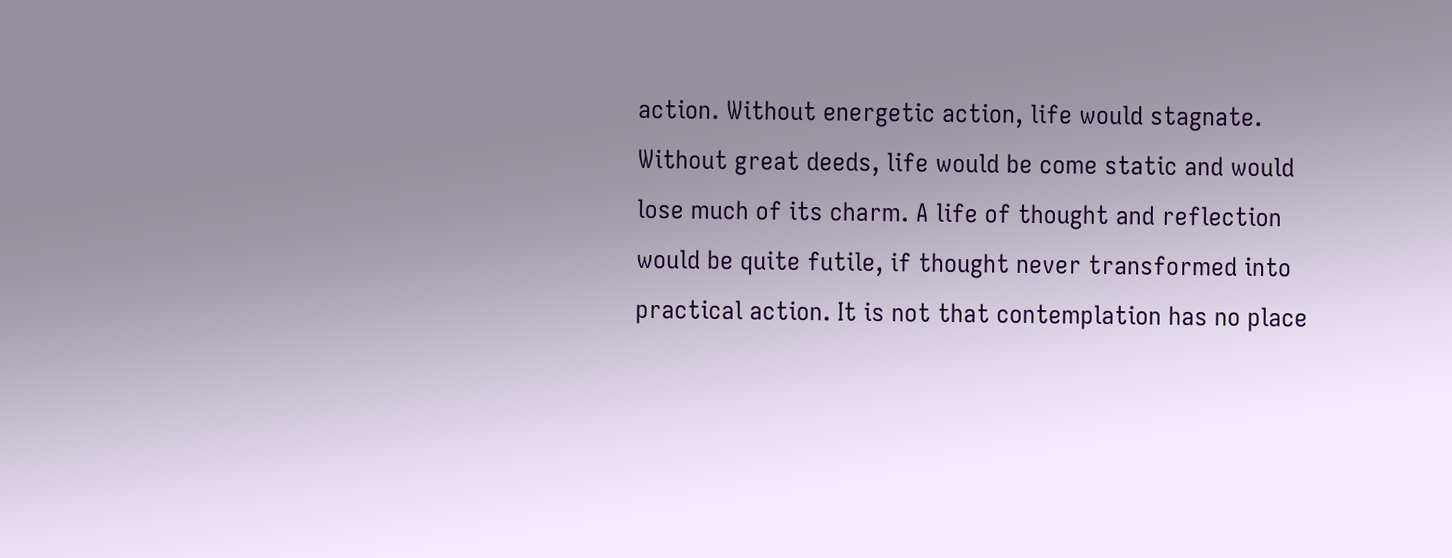action. Without energetic action, life would stagnate. Without great deeds, life would be come static and would lose much of its charm. A life of thought and reflection would be quite futile, if thought never transformed into practical action. It is not that contemplation has no place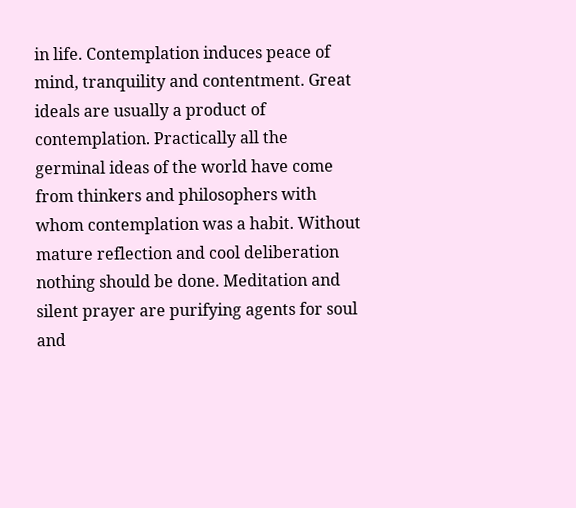in life. Contemplation induces peace of mind, tranquility and contentment. Great ideals are usually a product of contemplation. Practically all the germinal ideas of the world have come from thinkers and philosophers with whom contemplation was a habit. Without mature reflection and cool deliberation nothing should be done. Meditation and silent prayer are purifying agents for soul and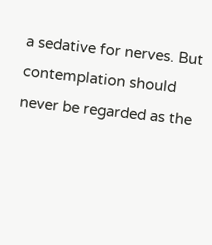a sedative for nerves. But contemplation should never be regarded as the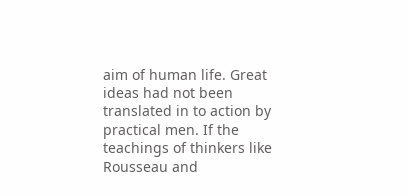aim of human life. Great ideas had not been translated in to action by practical men. If the teachings of thinkers like Rousseau and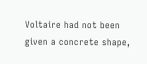Voltaire had not been given a concrete shape,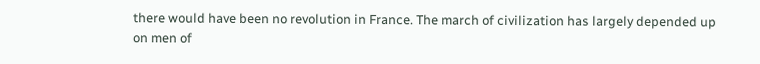there would have been no revolution in France. The march of civilization has largely depended up on men of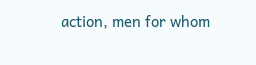action, men for whom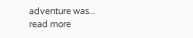adventure was...
read more